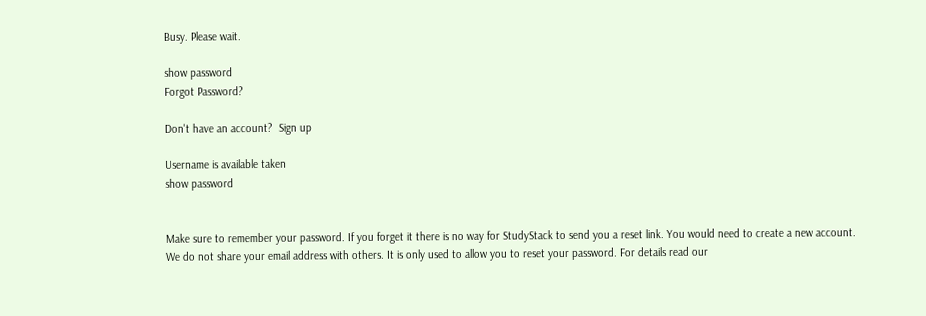Busy. Please wait.

show password
Forgot Password?

Don't have an account?  Sign up

Username is available taken
show password


Make sure to remember your password. If you forget it there is no way for StudyStack to send you a reset link. You would need to create a new account.
We do not share your email address with others. It is only used to allow you to reset your password. For details read our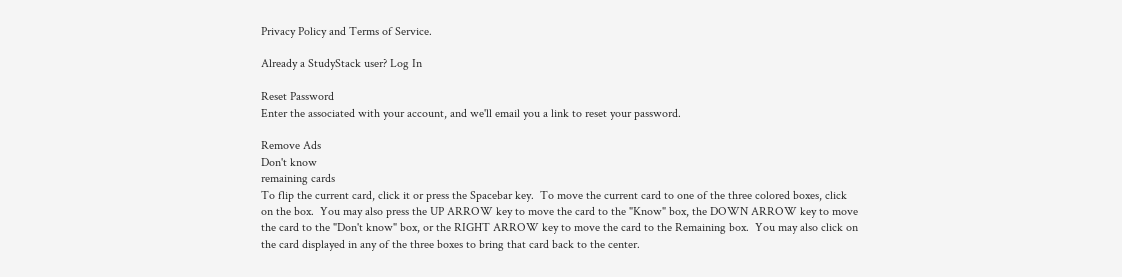Privacy Policy and Terms of Service.

Already a StudyStack user? Log In

Reset Password
Enter the associated with your account, and we'll email you a link to reset your password.

Remove Ads
Don't know
remaining cards
To flip the current card, click it or press the Spacebar key.  To move the current card to one of the three colored boxes, click on the box.  You may also press the UP ARROW key to move the card to the "Know" box, the DOWN ARROW key to move the card to the "Don't know" box, or the RIGHT ARROW key to move the card to the Remaining box.  You may also click on the card displayed in any of the three boxes to bring that card back to the center.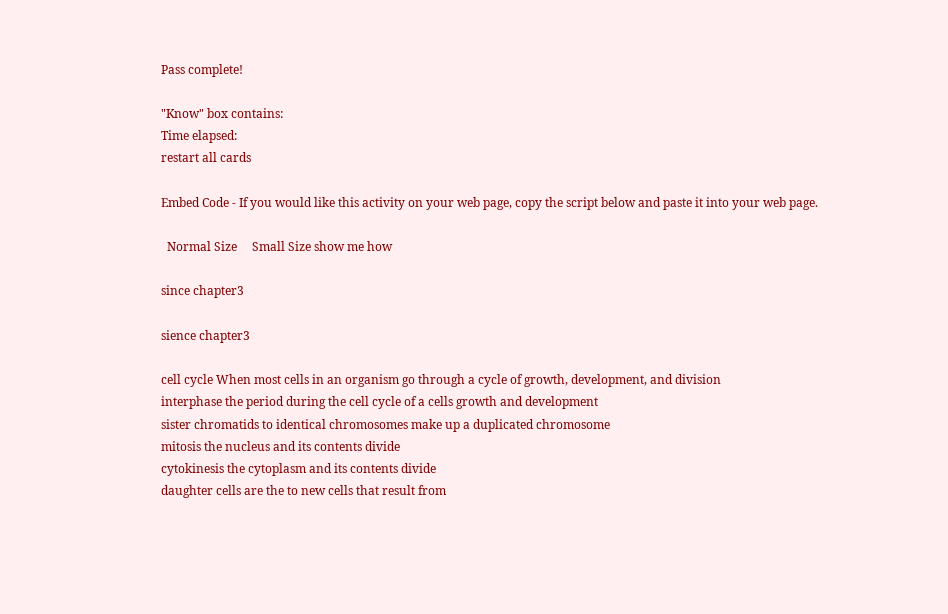Pass complete!

"Know" box contains:
Time elapsed:
restart all cards

Embed Code - If you would like this activity on your web page, copy the script below and paste it into your web page.

  Normal Size     Small Size show me how

since chapter3

sience chapter3

cell cycle When most cells in an organism go through a cycle of growth, development, and division
interphase the period during the cell cycle of a cells growth and development
sister chromatids to identical chromosomes make up a duplicated chromosome
mitosis the nucleus and its contents divide
cytokinesis the cytoplasm and its contents divide
daughter cells are the to new cells that result from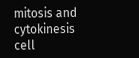mitosis and cytokinesis
cell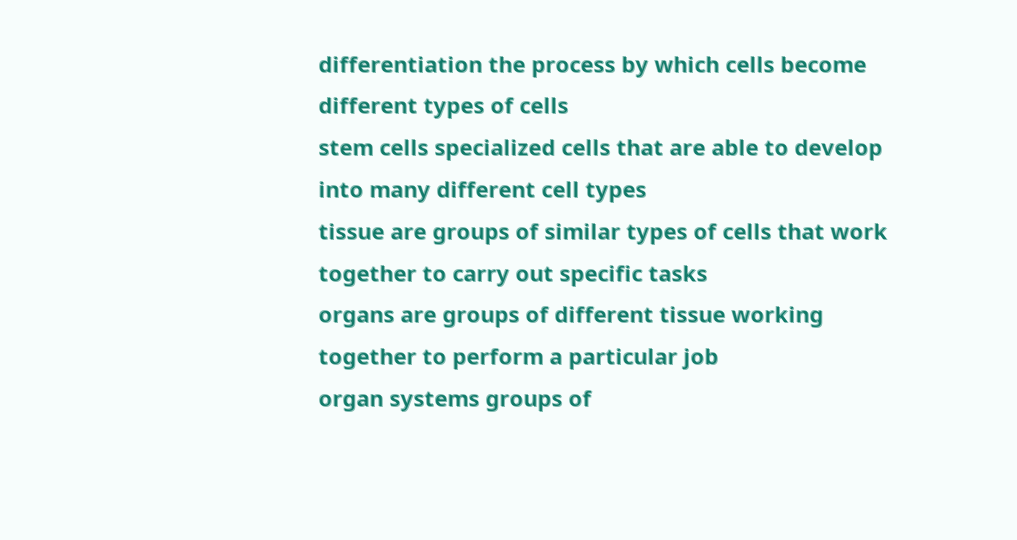differentiation the process by which cells become different types of cells
stem cells specialized cells that are able to develop into many different cell types
tissue are groups of similar types of cells that work together to carry out specific tasks
organs are groups of different tissue working together to perform a particular job
organ systems groups of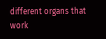different organs that work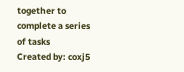together to complete a series of tasks
Created by: coxj5